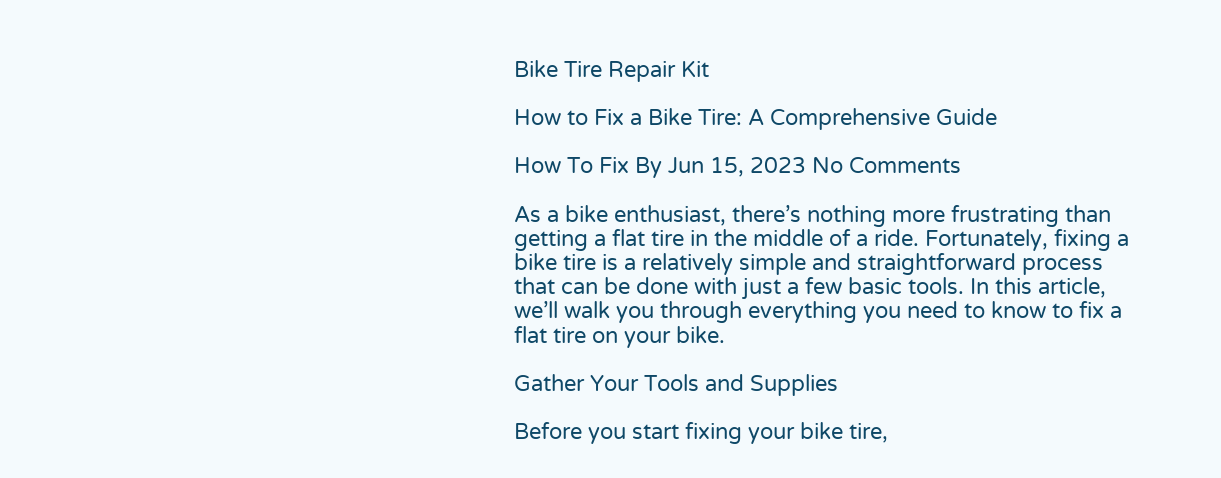Bike Tire Repair Kit

How to Fix a Bike Tire: A Comprehensive Guide

How To Fix By Jun 15, 2023 No Comments

As a bike enthusiast, there’s nothing more frustrating than getting a flat tire in the middle of a ride. Fortunately, fixing a bike tire is a relatively simple and straightforward process that can be done with just a few basic tools. In this article, we’ll walk you through everything you need to know to fix a flat tire on your bike.

Gather Your Tools and Supplies

Before you start fixing your bike tire,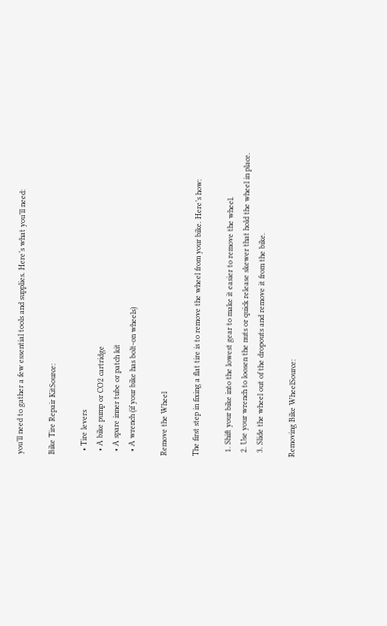you’ll need to gather a few essential tools and supplies. Here’s what you’ll need:

Bike Tire Repair KitSource:

  • Tire levers
  • A bike pump or CO2 cartridge
  • A spare inner tube or patch kit
  • A wrench (if your bike has bolt-on wheels)

Remove the Wheel

The first step in fixing a flat tire is to remove the wheel from your bike. Here’s how:

  1. Shift your bike into the lowest gear to make it easier to remove the wheel.
  2. Use your wrench to loosen the nuts or quick release skewer that hold the wheel in place.
  3. Slide the wheel out of the dropouts and remove it from the bike.

Removing Bike WheelSource: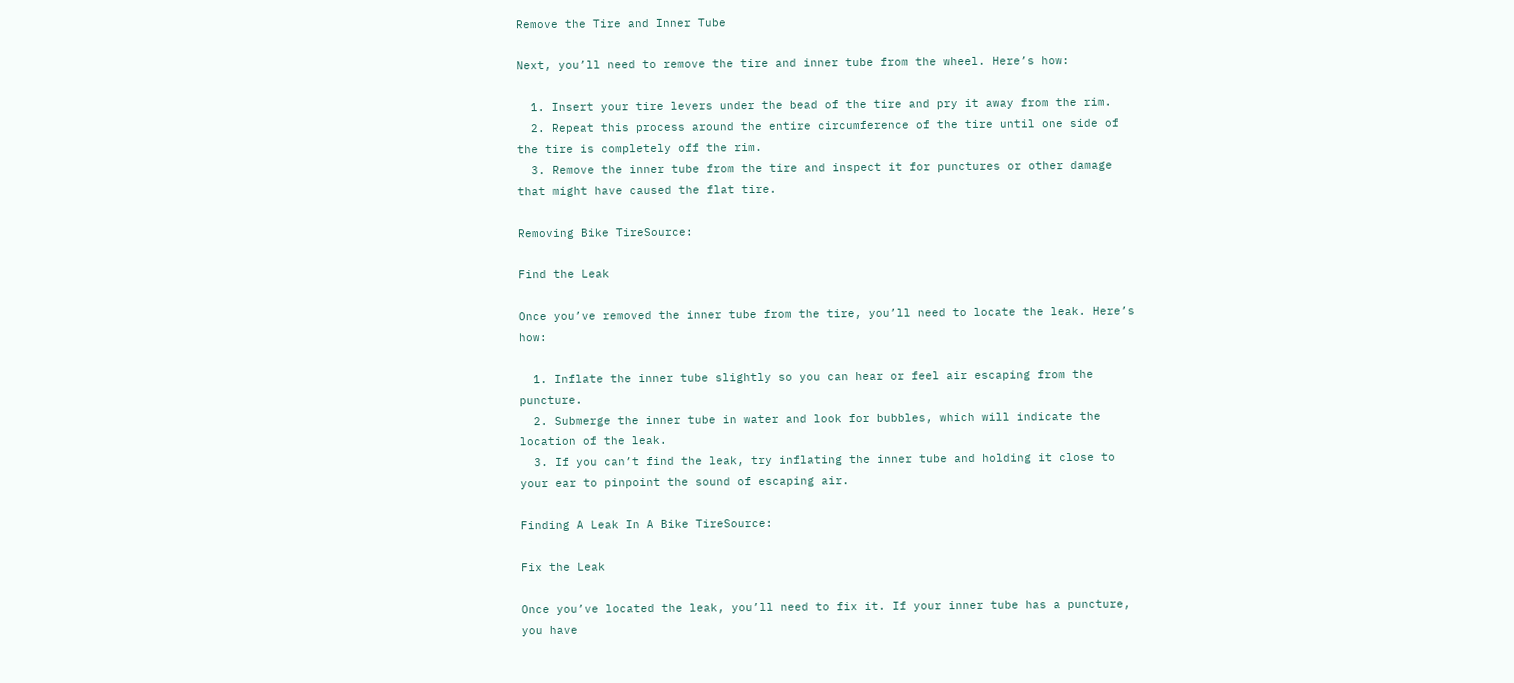Remove the Tire and Inner Tube

Next, you’ll need to remove the tire and inner tube from the wheel. Here’s how:

  1. Insert your tire levers under the bead of the tire and pry it away from the rim.
  2. Repeat this process around the entire circumference of the tire until one side of the tire is completely off the rim.
  3. Remove the inner tube from the tire and inspect it for punctures or other damage that might have caused the flat tire.

Removing Bike TireSource:

Find the Leak

Once you’ve removed the inner tube from the tire, you’ll need to locate the leak. Here’s how:

  1. Inflate the inner tube slightly so you can hear or feel air escaping from the puncture.
  2. Submerge the inner tube in water and look for bubbles, which will indicate the location of the leak.
  3. If you can’t find the leak, try inflating the inner tube and holding it close to your ear to pinpoint the sound of escaping air.

Finding A Leak In A Bike TireSource:

Fix the Leak

Once you’ve located the leak, you’ll need to fix it. If your inner tube has a puncture, you have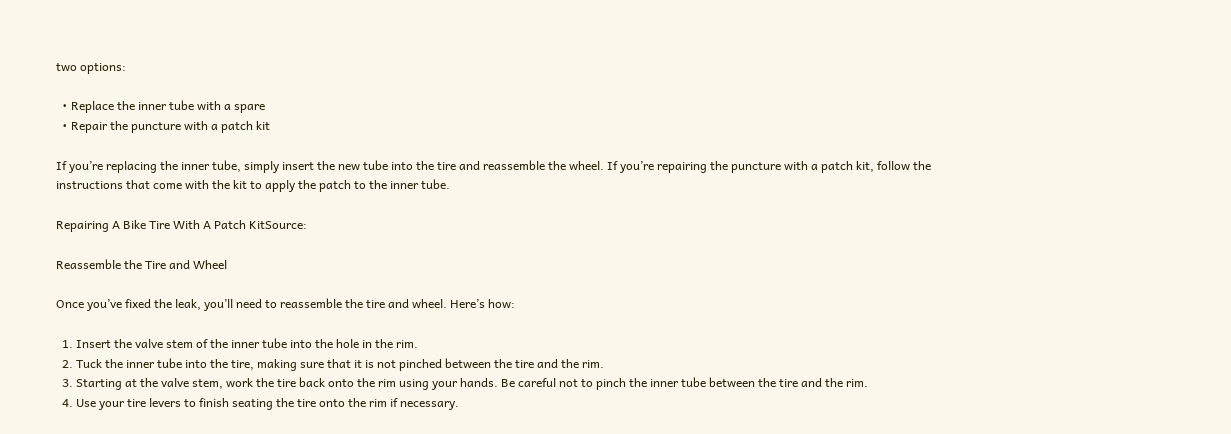two options:

  • Replace the inner tube with a spare
  • Repair the puncture with a patch kit

If you’re replacing the inner tube, simply insert the new tube into the tire and reassemble the wheel. If you’re repairing the puncture with a patch kit, follow the instructions that come with the kit to apply the patch to the inner tube.

Repairing A Bike Tire With A Patch KitSource:

Reassemble the Tire and Wheel

Once you’ve fixed the leak, you’ll need to reassemble the tire and wheel. Here’s how:

  1. Insert the valve stem of the inner tube into the hole in the rim.
  2. Tuck the inner tube into the tire, making sure that it is not pinched between the tire and the rim.
  3. Starting at the valve stem, work the tire back onto the rim using your hands. Be careful not to pinch the inner tube between the tire and the rim.
  4. Use your tire levers to finish seating the tire onto the rim if necessary.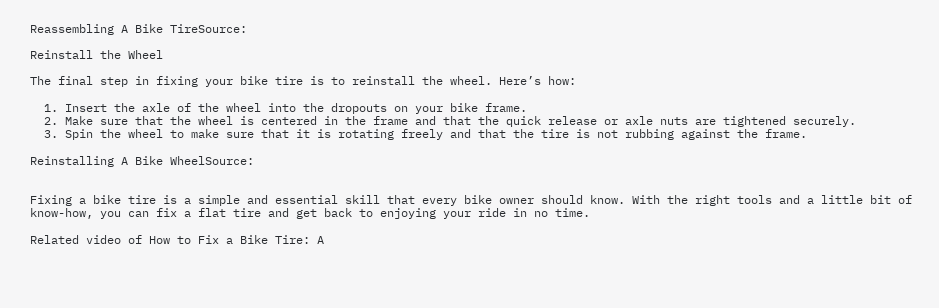Reassembling A Bike TireSource:

Reinstall the Wheel

The final step in fixing your bike tire is to reinstall the wheel. Here’s how:

  1. Insert the axle of the wheel into the dropouts on your bike frame.
  2. Make sure that the wheel is centered in the frame and that the quick release or axle nuts are tightened securely.
  3. Spin the wheel to make sure that it is rotating freely and that the tire is not rubbing against the frame.

Reinstalling A Bike WheelSource:


Fixing a bike tire is a simple and essential skill that every bike owner should know. With the right tools and a little bit of know-how, you can fix a flat tire and get back to enjoying your ride in no time.

Related video of How to Fix a Bike Tire: A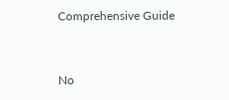Comprehensive Guide


No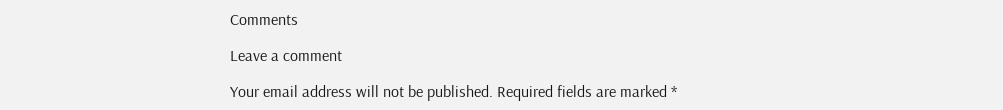Comments

Leave a comment

Your email address will not be published. Required fields are marked *